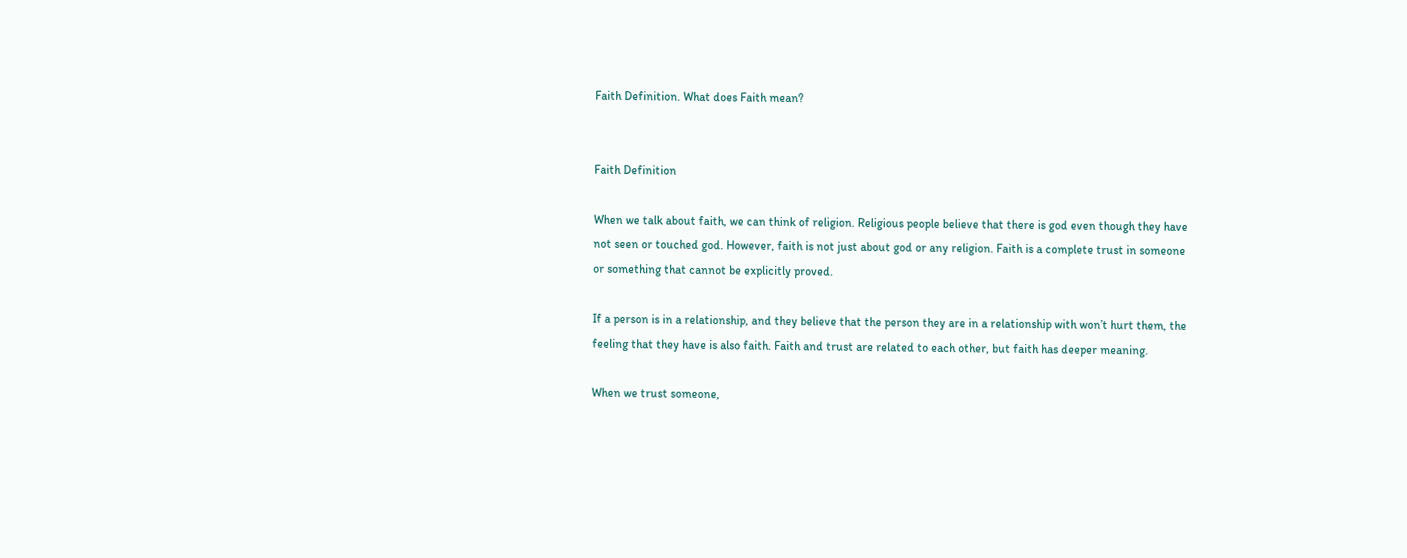Faith Definition. What does Faith mean?


Faith Definition

When we talk about faith, we can think of religion. Religious people believe that there is god even though they have not seen or touched god. However, faith is not just about god or any religion. Faith is a complete trust in someone or something that cannot be explicitly proved.

If a person is in a relationship, and they believe that the person they are in a relationship with won’t hurt them, the feeling that they have is also faith. Faith and trust are related to each other, but faith has deeper meaning.

When we trust someone,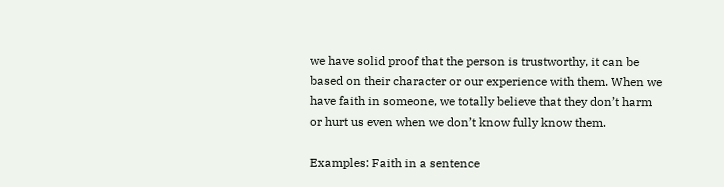we have solid proof that the person is trustworthy, it can be based on their character or our experience with them. When we have faith in someone, we totally believe that they don’t harm or hurt us even when we don’t know fully know them.

Examples: Faith in a sentence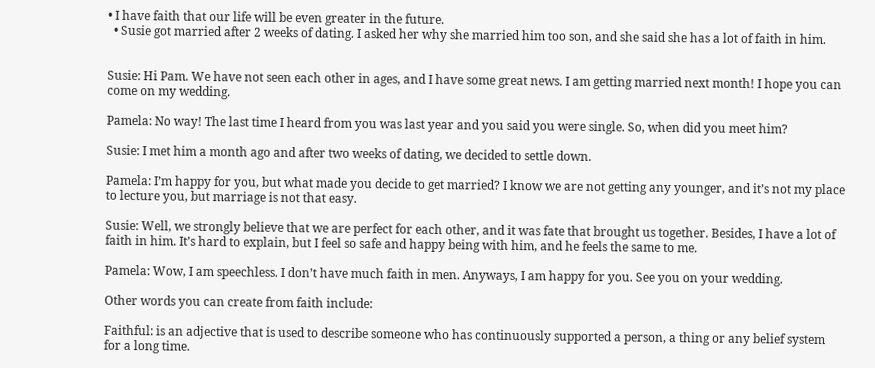• I have faith that our life will be even greater in the future.
  • Susie got married after 2 weeks of dating. I asked her why she married him too son, and she said she has a lot of faith in him.


Susie: Hi Pam. We have not seen each other in ages, and I have some great news. I am getting married next month! I hope you can come on my wedding.

Pamela: No way! The last time I heard from you was last year and you said you were single. So, when did you meet him?

Susie: I met him a month ago and after two weeks of dating, we decided to settle down.

Pamela: I’m happy for you, but what made you decide to get married? I know we are not getting any younger, and it’s not my place to lecture you, but marriage is not that easy.

Susie: Well, we strongly believe that we are perfect for each other, and it was fate that brought us together. Besides, I have a lot of faith in him. It’s hard to explain, but I feel so safe and happy being with him, and he feels the same to me.

Pamela: Wow, I am speechless. I don’t have much faith in men. Anyways, I am happy for you. See you on your wedding.

Other words you can create from faith include:

Faithful: is an adjective that is used to describe someone who has continuously supported a person, a thing or any belief system for a long time.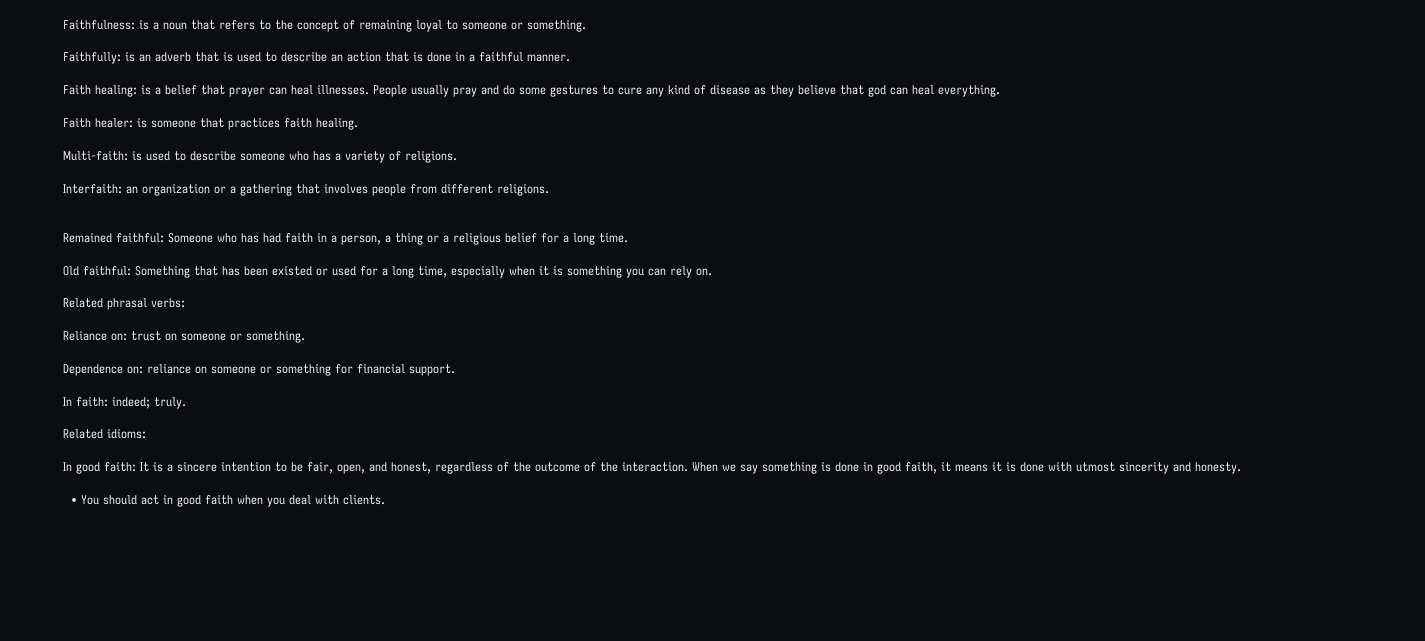Faithfulness: is a noun that refers to the concept of remaining loyal to someone or something.

Faithfully: is an adverb that is used to describe an action that is done in a faithful manner.

Faith healing: is a belief that prayer can heal illnesses. People usually pray and do some gestures to cure any kind of disease as they believe that god can heal everything.

Faith healer: is someone that practices faith healing.

Multi-faith: is used to describe someone who has a variety of religions.

Interfaith: an organization or a gathering that involves people from different religions.


Remained faithful: Someone who has had faith in a person, a thing or a religious belief for a long time.

Old faithful: Something that has been existed or used for a long time, especially when it is something you can rely on.

Related phrasal verbs:

Reliance on: trust on someone or something.

Dependence on: reliance on someone or something for financial support.

In faith: indeed; truly.

Related idioms:

In good faith: It is a sincere intention to be fair, open, and honest, regardless of the outcome of the interaction. When we say something is done in good faith, it means it is done with utmost sincerity and honesty.

  • You should act in good faith when you deal with clients.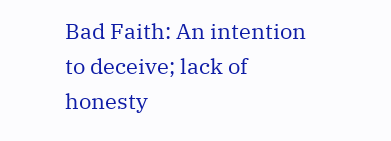Bad Faith: An intention to deceive; lack of honesty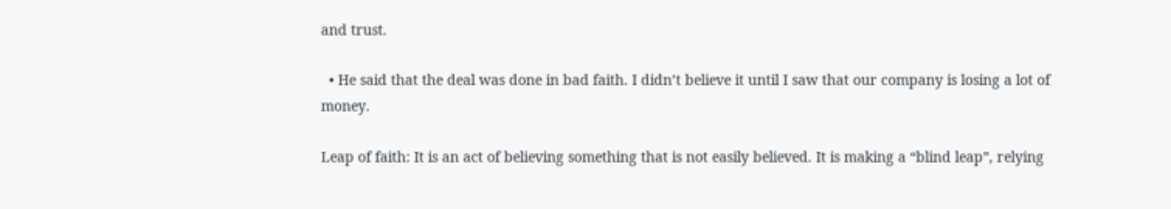and trust.

  • He said that the deal was done in bad faith. I didn’t believe it until I saw that our company is losing a lot of money.

Leap of faith: It is an act of believing something that is not easily believed. It is making a “blind leap”, relying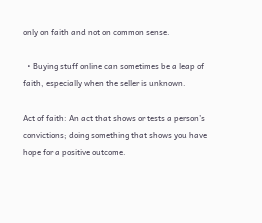only on faith and not on common sense.

  • Buying stuff online can sometimes be a leap of faith, especially when the seller is unknown.

Act of faith: An act that shows or tests a person’s convictions; doing something that shows you have hope for a positive outcome.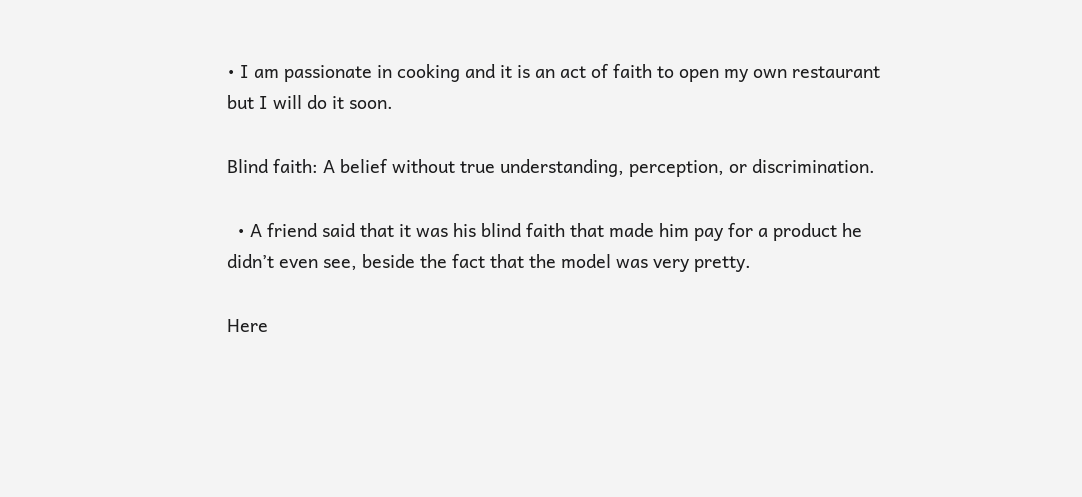• I am passionate in cooking and it is an act of faith to open my own restaurant but I will do it soon.

Blind faith: A belief without true understanding, perception, or discrimination.

  • A friend said that it was his blind faith that made him pay for a product he didn’t even see, beside the fact that the model was very pretty.

Here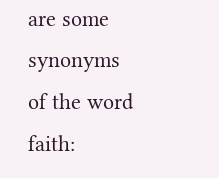are some synonyms of the word faith: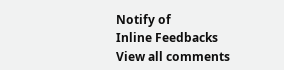Notify of
Inline Feedbacks
View all comments